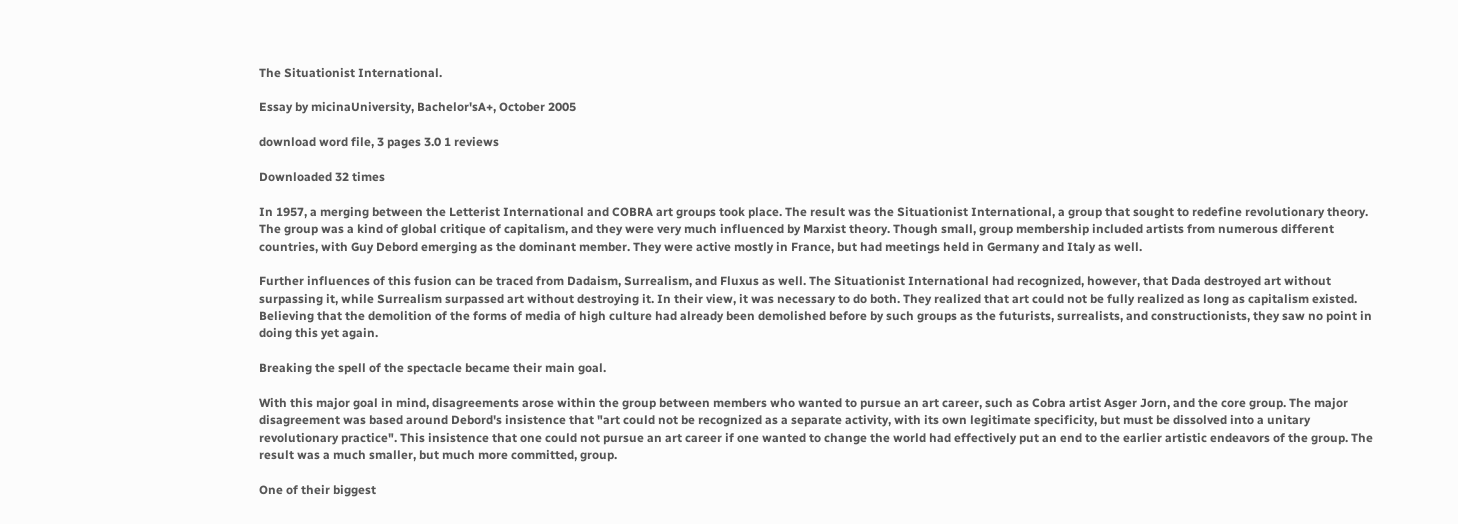The Situationist International.

Essay by micinaUniversity, Bachelor'sA+, October 2005

download word file, 3 pages 3.0 1 reviews

Downloaded 32 times

In 1957, a merging between the Letterist International and COBRA art groups took place. The result was the Situationist International, a group that sought to redefine revolutionary theory. The group was a kind of global critique of capitalism, and they were very much influenced by Marxist theory. Though small, group membership included artists from numerous different countries, with Guy Debord emerging as the dominant member. They were active mostly in France, but had meetings held in Germany and Italy as well.

Further influences of this fusion can be traced from Dadaism, Surrealism, and Fluxus as well. The Situationist International had recognized, however, that Dada destroyed art without surpassing it, while Surrealism surpassed art without destroying it. In their view, it was necessary to do both. They realized that art could not be fully realized as long as capitalism existed. Believing that the demolition of the forms of media of high culture had already been demolished before by such groups as the futurists, surrealists, and constructionists, they saw no point in doing this yet again.

Breaking the spell of the spectacle became their main goal.

With this major goal in mind, disagreements arose within the group between members who wanted to pursue an art career, such as Cobra artist Asger Jorn, and the core group. The major disagreement was based around Debord's insistence that "art could not be recognized as a separate activity, with its own legitimate specificity, but must be dissolved into a unitary revolutionary practice". This insistence that one could not pursue an art career if one wanted to change the world had effectively put an end to the earlier artistic endeavors of the group. The result was a much smaller, but much more committed, group.

One of their biggest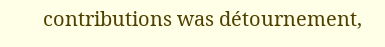contributions was détournement,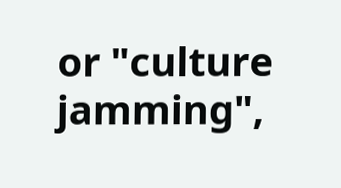or "culture jamming",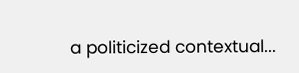a politicized contextual...